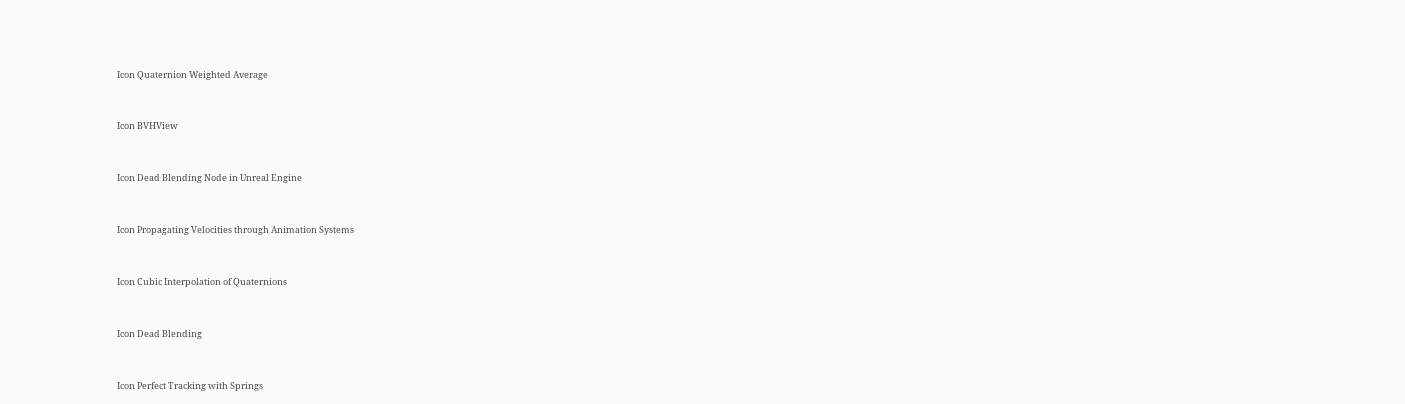Icon Quaternion Weighted Average


Icon BVHView


Icon Dead Blending Node in Unreal Engine


Icon Propagating Velocities through Animation Systems


Icon Cubic Interpolation of Quaternions


Icon Dead Blending


Icon Perfect Tracking with Springs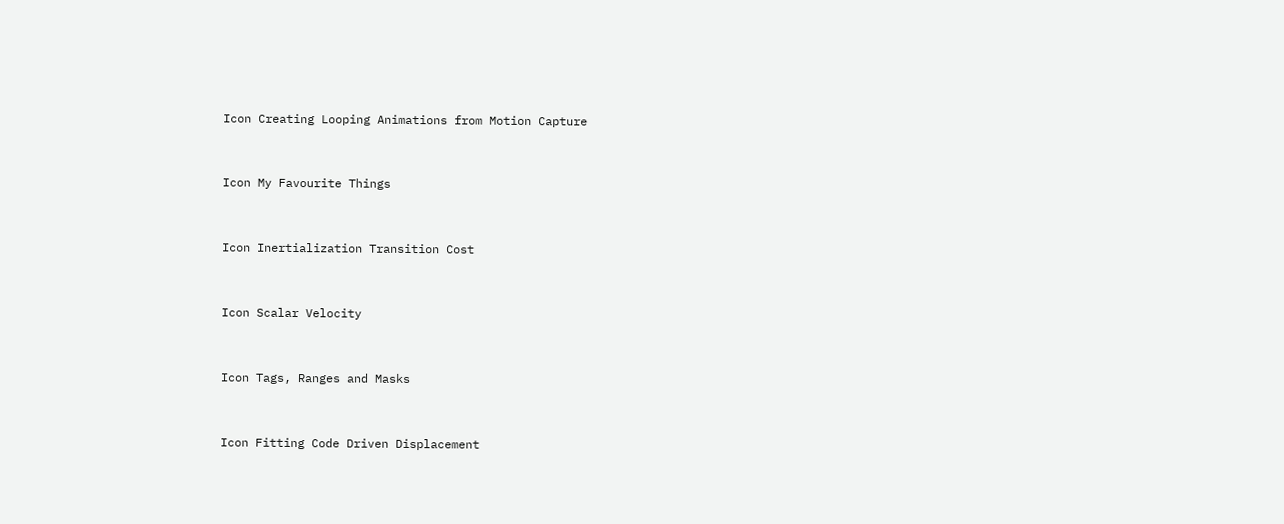Icon Creating Looping Animations from Motion Capture


Icon My Favourite Things


Icon Inertialization Transition Cost


Icon Scalar Velocity


Icon Tags, Ranges and Masks


Icon Fitting Code Driven Displacement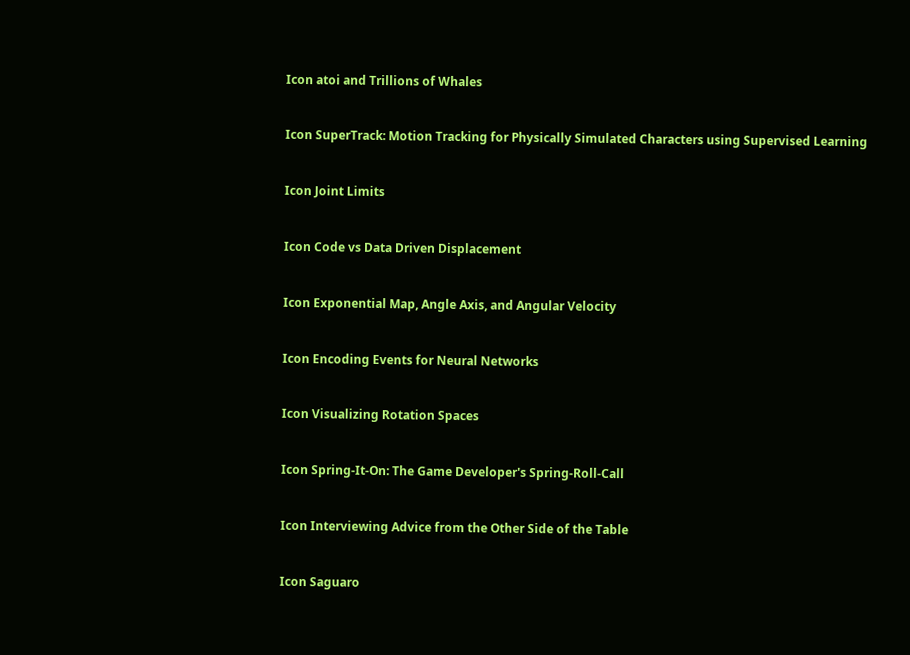Icon atoi and Trillions of Whales


Icon SuperTrack: Motion Tracking for Physically Simulated Characters using Supervised Learning


Icon Joint Limits


Icon Code vs Data Driven Displacement


Icon Exponential Map, Angle Axis, and Angular Velocity


Icon Encoding Events for Neural Networks


Icon Visualizing Rotation Spaces


Icon Spring-It-On: The Game Developer's Spring-Roll-Call


Icon Interviewing Advice from the Other Side of the Table


Icon Saguaro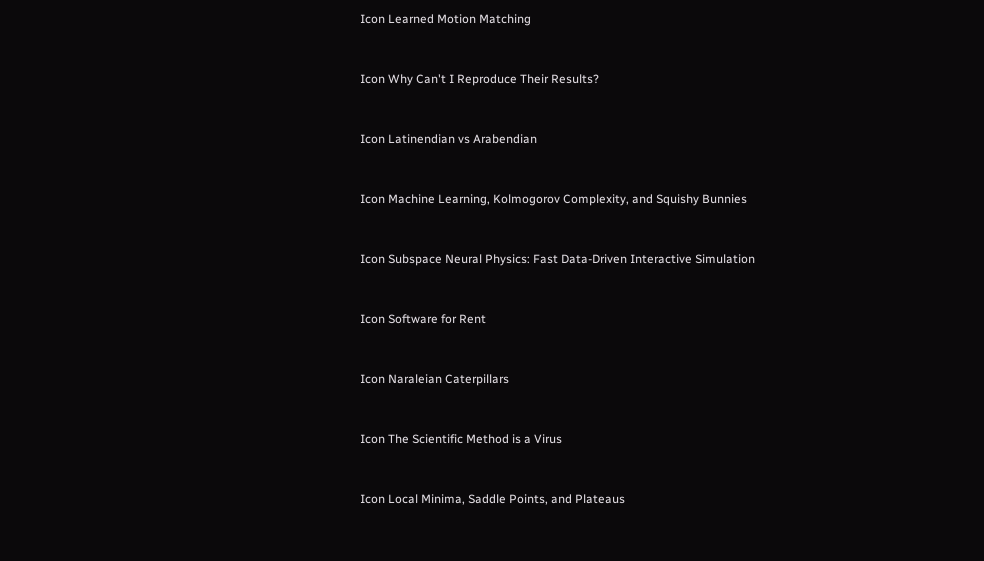Icon Learned Motion Matching


Icon Why Can't I Reproduce Their Results?


Icon Latinendian vs Arabendian


Icon Machine Learning, Kolmogorov Complexity, and Squishy Bunnies


Icon Subspace Neural Physics: Fast Data-Driven Interactive Simulation


Icon Software for Rent


Icon Naraleian Caterpillars


Icon The Scientific Method is a Virus


Icon Local Minima, Saddle Points, and Plateaus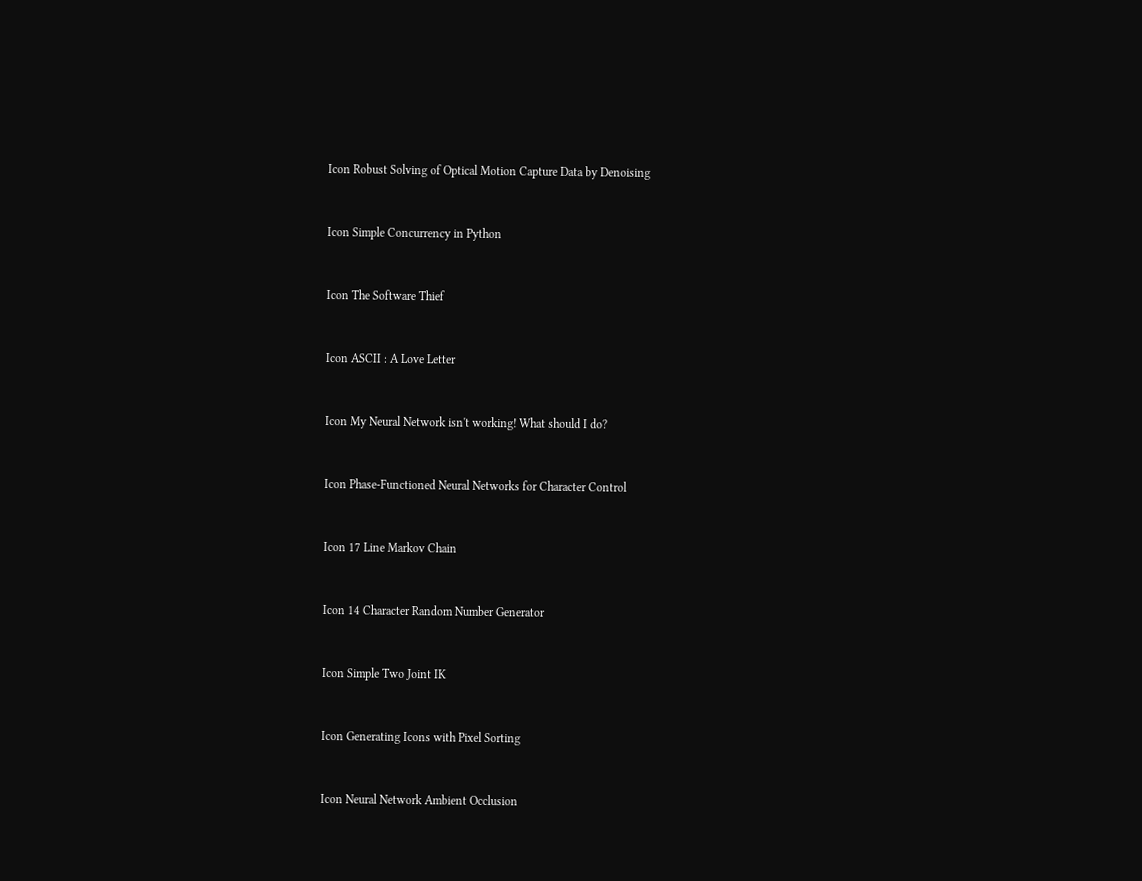Icon Robust Solving of Optical Motion Capture Data by Denoising


Icon Simple Concurrency in Python


Icon The Software Thief


Icon ASCII : A Love Letter


Icon My Neural Network isn't working! What should I do?


Icon Phase-Functioned Neural Networks for Character Control


Icon 17 Line Markov Chain


Icon 14 Character Random Number Generator


Icon Simple Two Joint IK


Icon Generating Icons with Pixel Sorting


Icon Neural Network Ambient Occlusion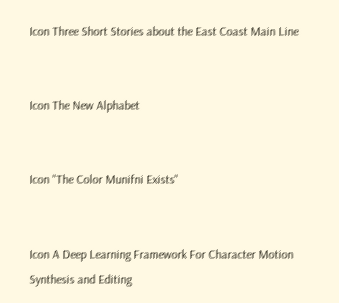Icon Three Short Stories about the East Coast Main Line


Icon The New Alphabet


Icon "The Color Munifni Exists"


Icon A Deep Learning Framework For Character Motion Synthesis and Editing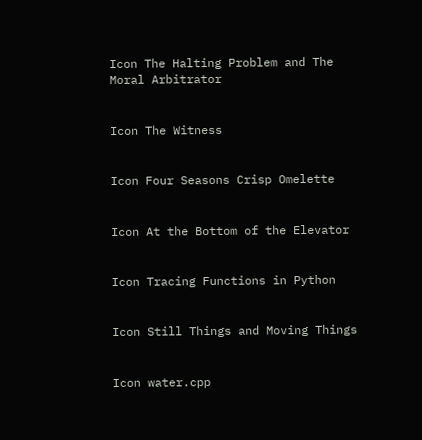Icon The Halting Problem and The Moral Arbitrator


Icon The Witness


Icon Four Seasons Crisp Omelette


Icon At the Bottom of the Elevator


Icon Tracing Functions in Python


Icon Still Things and Moving Things


Icon water.cpp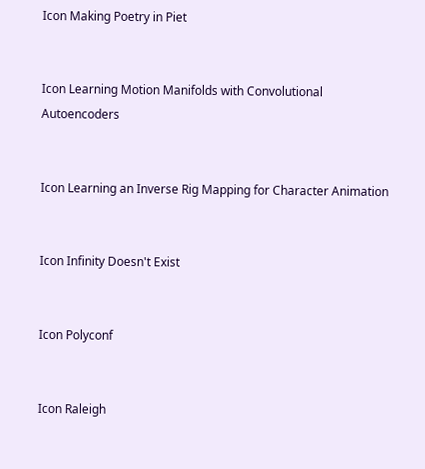Icon Making Poetry in Piet


Icon Learning Motion Manifolds with Convolutional Autoencoders


Icon Learning an Inverse Rig Mapping for Character Animation


Icon Infinity Doesn't Exist


Icon Polyconf


Icon Raleigh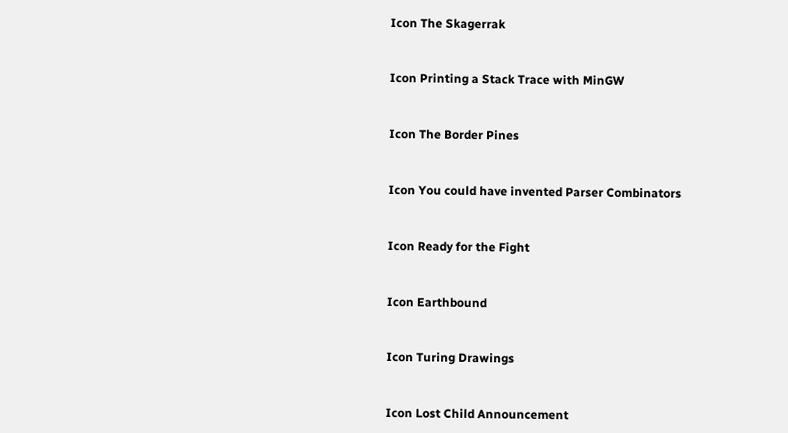Icon The Skagerrak


Icon Printing a Stack Trace with MinGW


Icon The Border Pines


Icon You could have invented Parser Combinators


Icon Ready for the Fight


Icon Earthbound


Icon Turing Drawings


Icon Lost Child Announcement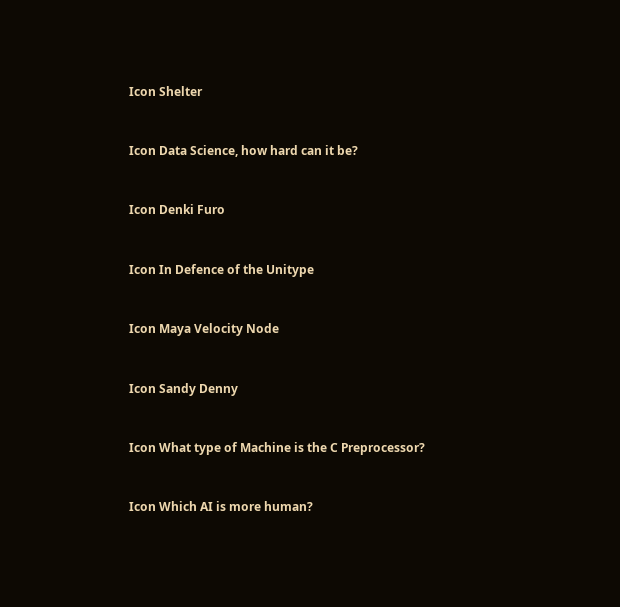Icon Shelter


Icon Data Science, how hard can it be?


Icon Denki Furo


Icon In Defence of the Unitype


Icon Maya Velocity Node


Icon Sandy Denny


Icon What type of Machine is the C Preprocessor?


Icon Which AI is more human?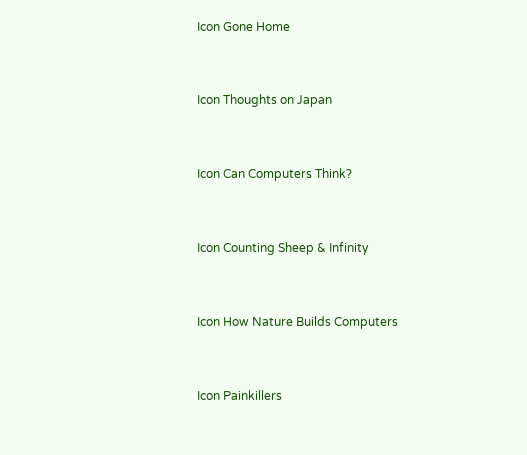Icon Gone Home


Icon Thoughts on Japan


Icon Can Computers Think?


Icon Counting Sheep & Infinity


Icon How Nature Builds Computers


Icon Painkillers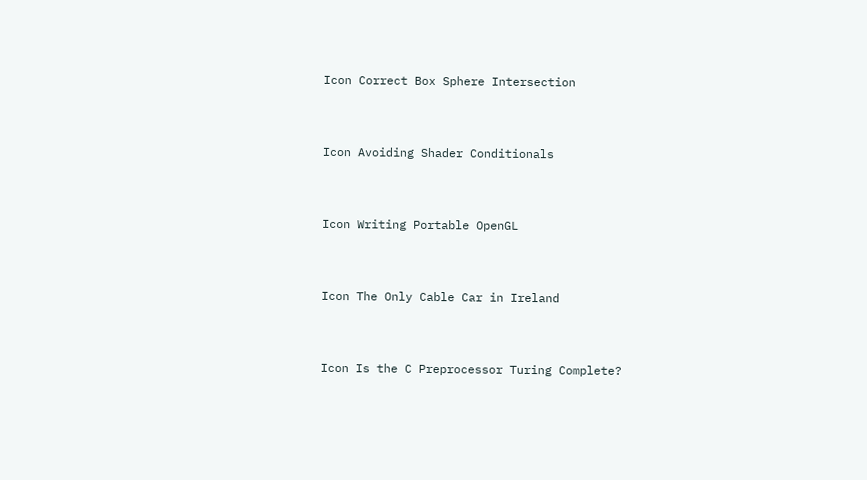Icon Correct Box Sphere Intersection


Icon Avoiding Shader Conditionals


Icon Writing Portable OpenGL


Icon The Only Cable Car in Ireland


Icon Is the C Preprocessor Turing Complete?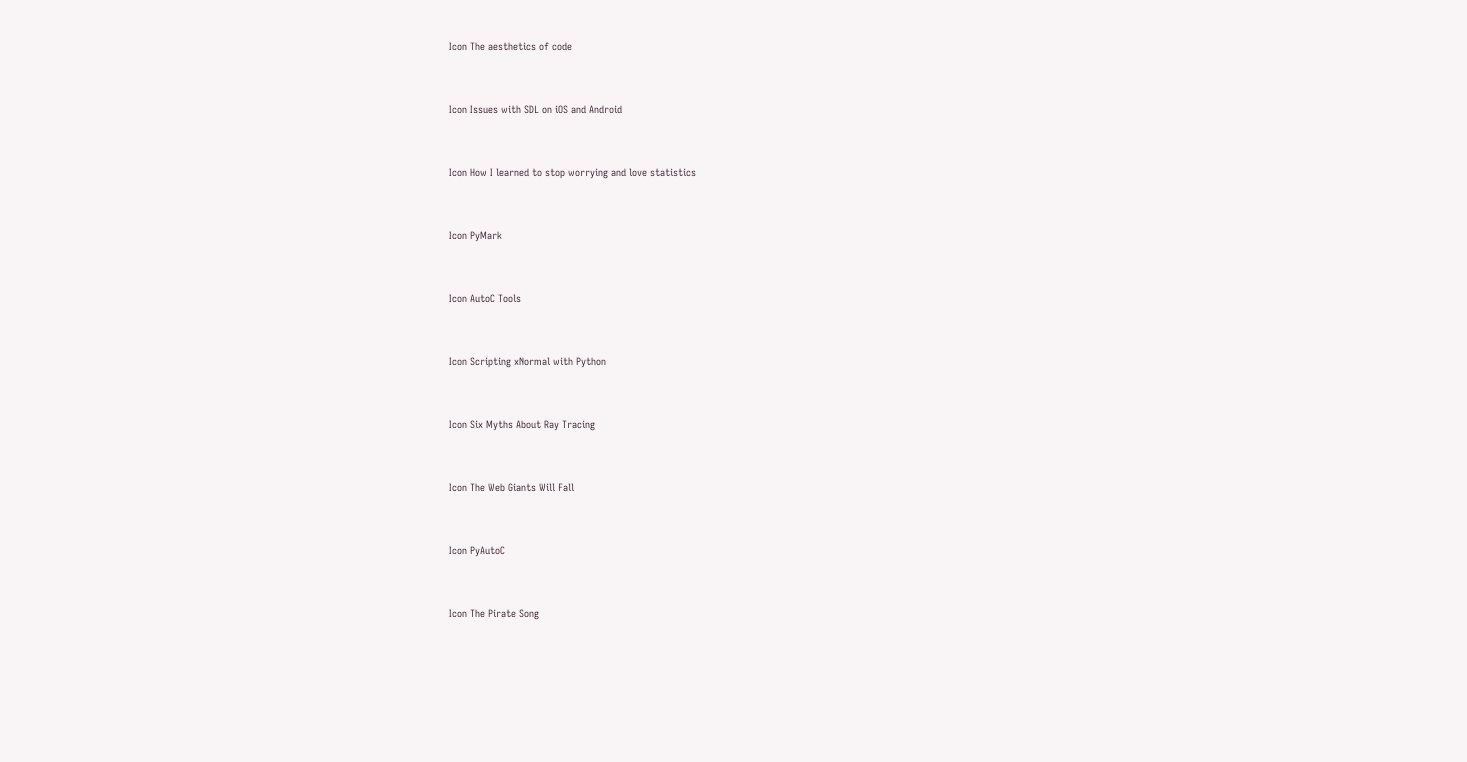Icon The aesthetics of code


Icon Issues with SDL on iOS and Android


Icon How I learned to stop worrying and love statistics


Icon PyMark


Icon AutoC Tools


Icon Scripting xNormal with Python


Icon Six Myths About Ray Tracing


Icon The Web Giants Will Fall


Icon PyAutoC


Icon The Pirate Song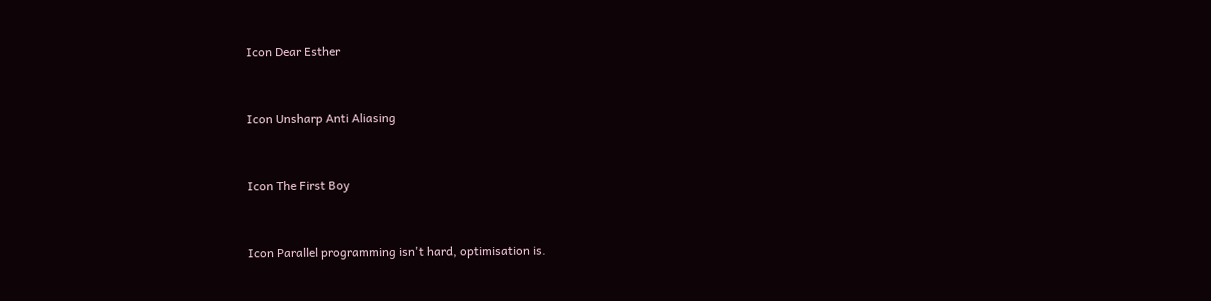Icon Dear Esther


Icon Unsharp Anti Aliasing


Icon The First Boy


Icon Parallel programming isn't hard, optimisation is.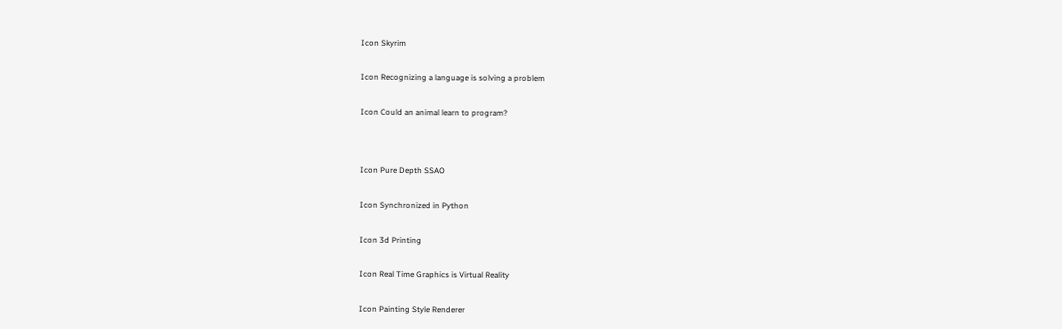Icon Skyrim


Icon Recognizing a language is solving a problem


Icon Could an animal learn to program?




Icon Pure Depth SSAO


Icon Synchronized in Python


Icon 3d Printing


Icon Real Time Graphics is Virtual Reality


Icon Painting Style Renderer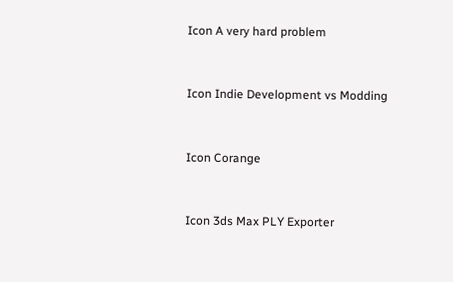Icon A very hard problem


Icon Indie Development vs Modding


Icon Corange


Icon 3ds Max PLY Exporter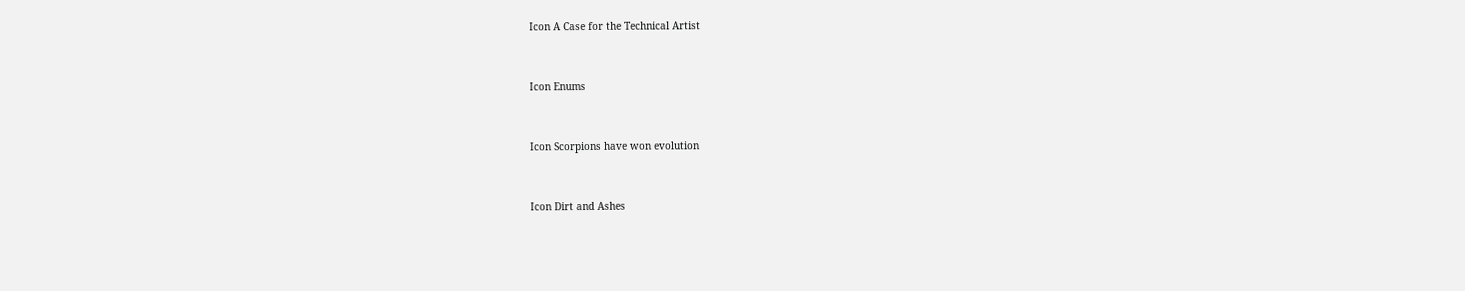Icon A Case for the Technical Artist


Icon Enums


Icon Scorpions have won evolution


Icon Dirt and Ashes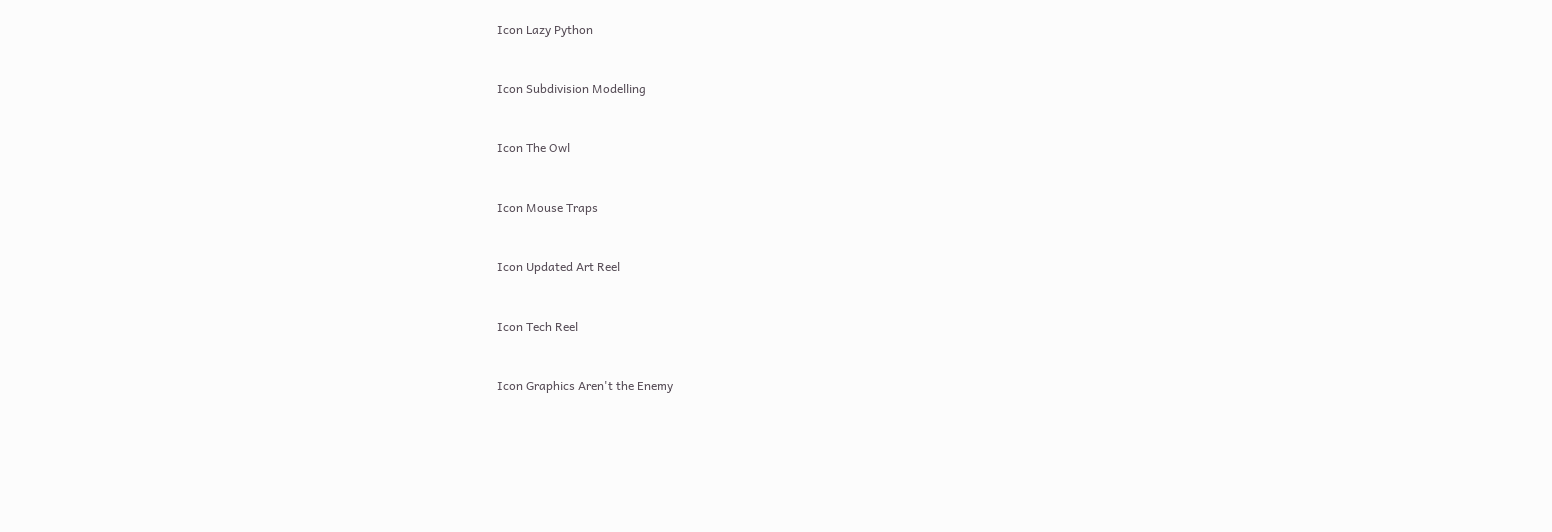Icon Lazy Python


Icon Subdivision Modelling


Icon The Owl


Icon Mouse Traps


Icon Updated Art Reel


Icon Tech Reel


Icon Graphics Aren't the Enemy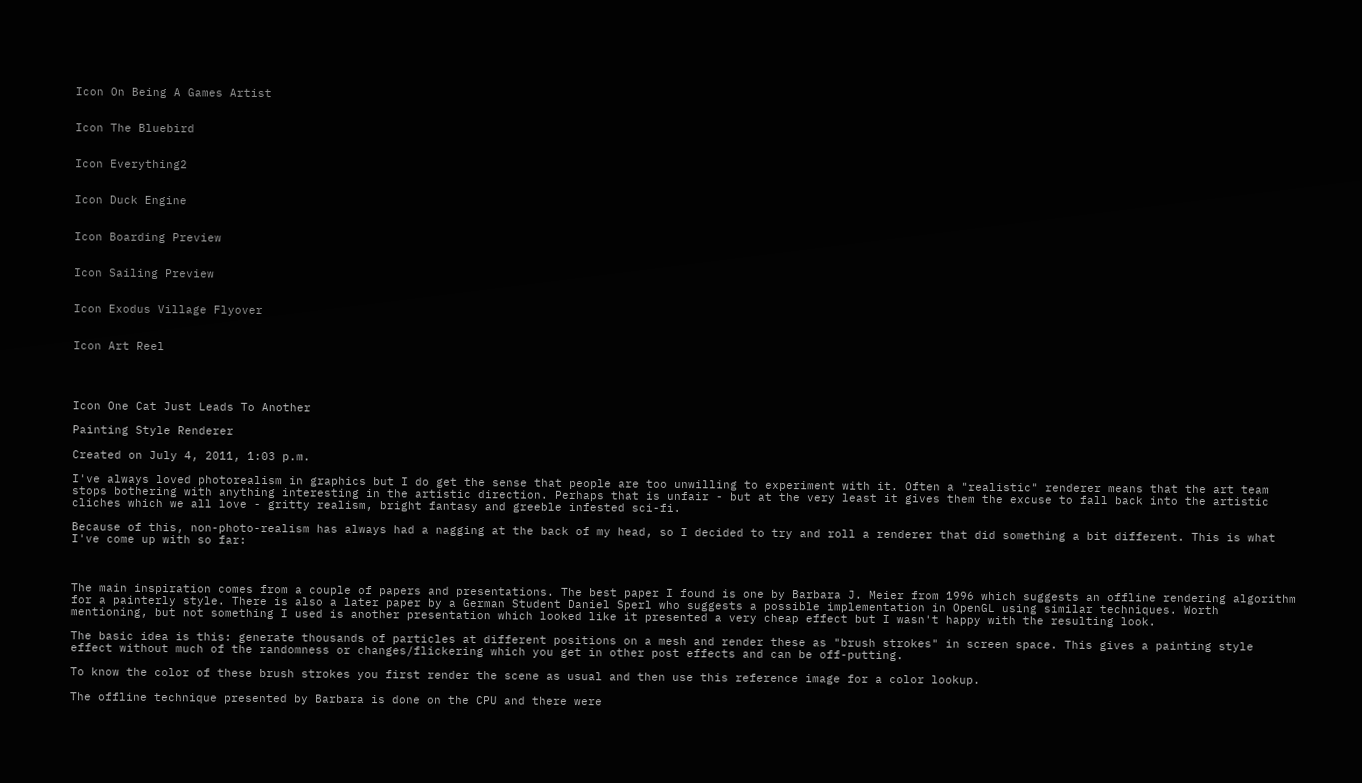Icon On Being A Games Artist


Icon The Bluebird


Icon Everything2


Icon Duck Engine


Icon Boarding Preview


Icon Sailing Preview


Icon Exodus Village Flyover


Icon Art Reel




Icon One Cat Just Leads To Another

Painting Style Renderer

Created on July 4, 2011, 1:03 p.m.

I've always loved photorealism in graphics but I do get the sense that people are too unwilling to experiment with it. Often a "realistic" renderer means that the art team stops bothering with anything interesting in the artistic direction. Perhaps that is unfair - but at the very least it gives them the excuse to fall back into the artistic cliches which we all love - gritty realism, bright fantasy and greeble infested sci-fi.

Because of this, non-photo-realism has always had a nagging at the back of my head, so I decided to try and roll a renderer that did something a bit different. This is what I've come up with so far:



The main inspiration comes from a couple of papers and presentations. The best paper I found is one by Barbara J. Meier from 1996 which suggests an offline rendering algorithm for a painterly style. There is also a later paper by a German Student Daniel Sperl who suggests a possible implementation in OpenGL using similar techniques. Worth mentioning, but not something I used is another presentation which looked like it presented a very cheap effect but I wasn't happy with the resulting look.

The basic idea is this: generate thousands of particles at different positions on a mesh and render these as "brush strokes" in screen space. This gives a painting style effect without much of the randomness or changes/flickering which you get in other post effects and can be off-putting.

To know the color of these brush strokes you first render the scene as usual and then use this reference image for a color lookup.

The offline technique presented by Barbara is done on the CPU and there were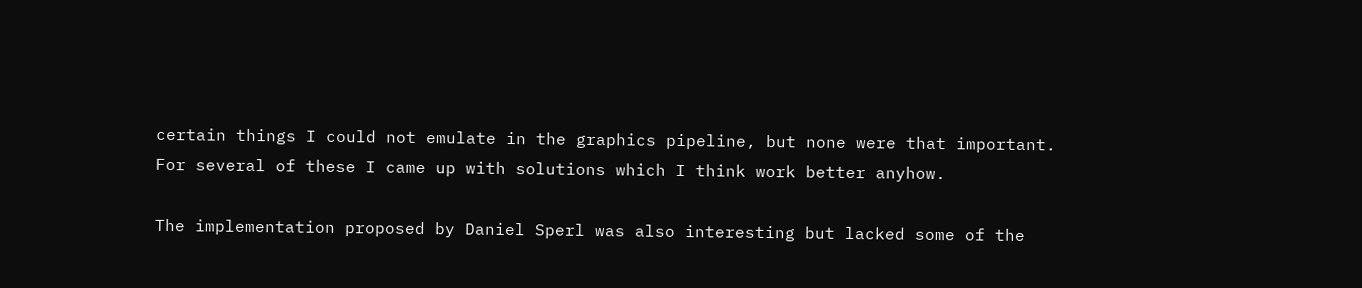certain things I could not emulate in the graphics pipeline, but none were that important. For several of these I came up with solutions which I think work better anyhow.

The implementation proposed by Daniel Sperl was also interesting but lacked some of the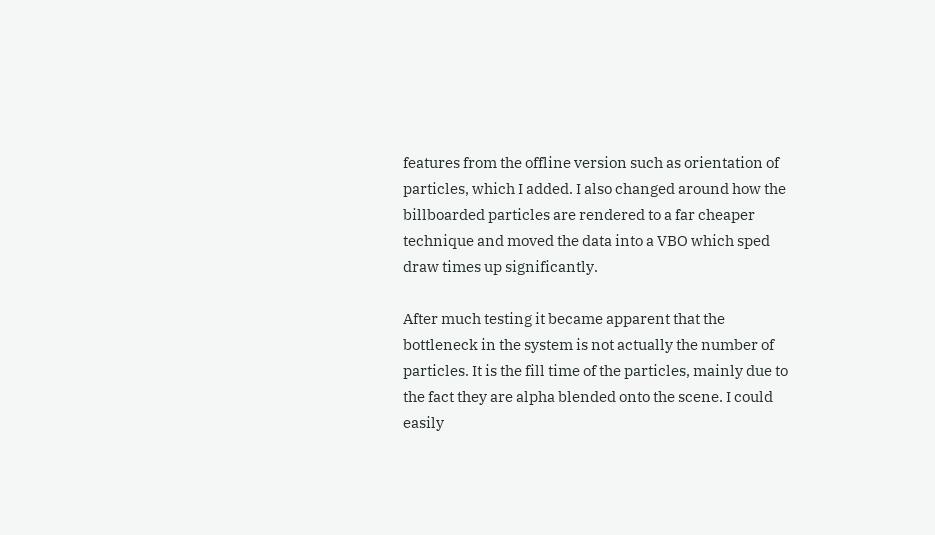features from the offline version such as orientation of particles, which I added. I also changed around how the billboarded particles are rendered to a far cheaper technique and moved the data into a VBO which sped draw times up significantly.

After much testing it became apparent that the bottleneck in the system is not actually the number of particles. It is the fill time of the particles, mainly due to the fact they are alpha blended onto the scene. I could easily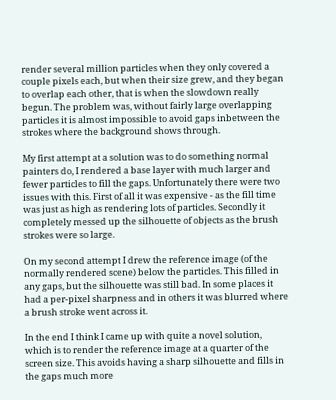render several million particles when they only covered a couple pixels each, but when their size grew, and they began to overlap each other, that is when the slowdown really begun. The problem was, without fairly large overlapping particles it is almost impossible to avoid gaps inbetween the strokes where the background shows through.

My first attempt at a solution was to do something normal painters do, I rendered a base layer with much larger and fewer particles to fill the gaps. Unfortunately there were two issues with this. First of all it was expensive - as the fill time was just as high as rendering lots of particles. Secondly it completely messed up the silhouette of objects as the brush strokes were so large.

On my second attempt I drew the reference image (of the normally rendered scene) below the particles. This filled in any gaps, but the silhouette was still bad. In some places it had a per-pixel sharpness and in others it was blurred where a brush stroke went across it.

In the end I think I came up with quite a novel solution, which is to render the reference image at a quarter of the screen size. This avoids having a sharp silhouette and fills in the gaps much more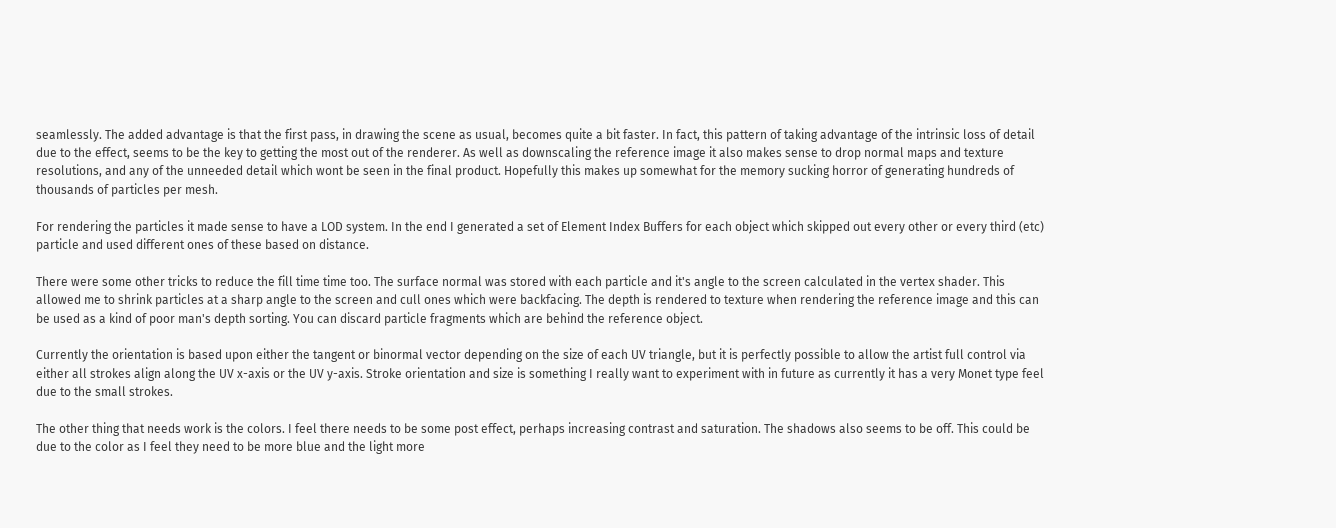seamlessly. The added advantage is that the first pass, in drawing the scene as usual, becomes quite a bit faster. In fact, this pattern of taking advantage of the intrinsic loss of detail due to the effect, seems to be the key to getting the most out of the renderer. As well as downscaling the reference image it also makes sense to drop normal maps and texture resolutions, and any of the unneeded detail which wont be seen in the final product. Hopefully this makes up somewhat for the memory sucking horror of generating hundreds of thousands of particles per mesh.

For rendering the particles it made sense to have a LOD system. In the end I generated a set of Element Index Buffers for each object which skipped out every other or every third (etc) particle and used different ones of these based on distance.

There were some other tricks to reduce the fill time time too. The surface normal was stored with each particle and it's angle to the screen calculated in the vertex shader. This allowed me to shrink particles at a sharp angle to the screen and cull ones which were backfacing. The depth is rendered to texture when rendering the reference image and this can be used as a kind of poor man's depth sorting. You can discard particle fragments which are behind the reference object.

Currently the orientation is based upon either the tangent or binormal vector depending on the size of each UV triangle, but it is perfectly possible to allow the artist full control via either all strokes align along the UV x-axis or the UV y-axis. Stroke orientation and size is something I really want to experiment with in future as currently it has a very Monet type feel due to the small strokes.

The other thing that needs work is the colors. I feel there needs to be some post effect, perhaps increasing contrast and saturation. The shadows also seems to be off. This could be due to the color as I feel they need to be more blue and the light more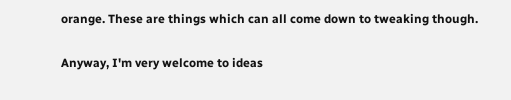orange. These are things which can all come down to tweaking though.

Anyway, I'm very welcome to ideas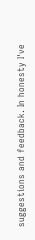suggestions and feedback. In honesty I've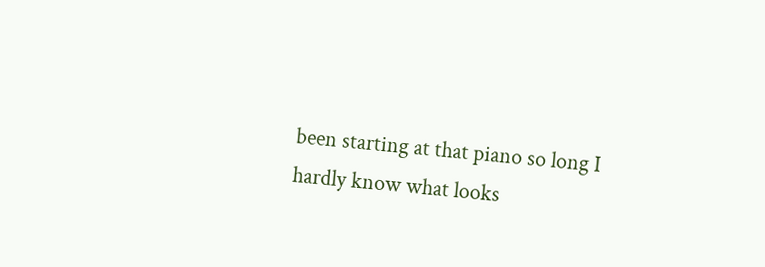been starting at that piano so long I hardly know what looks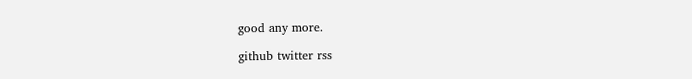good any more.

github twitter rss